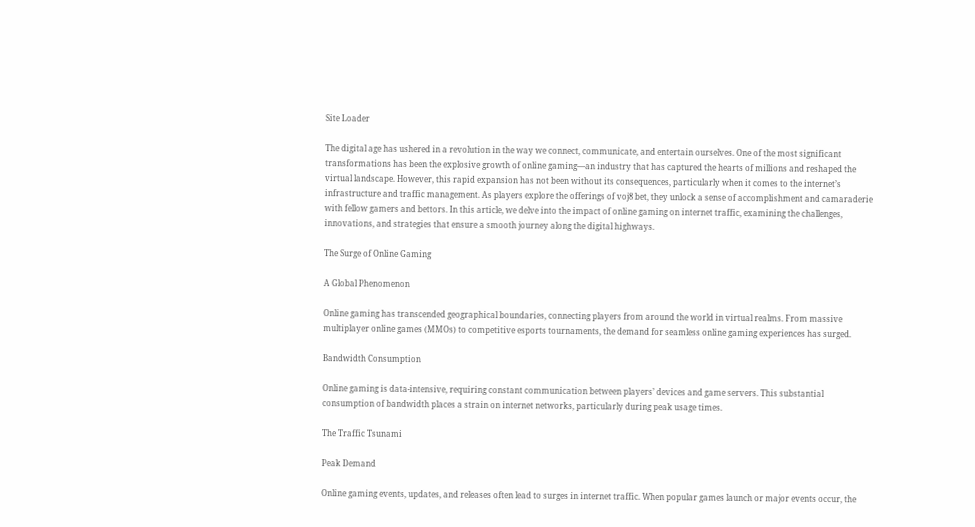Site Loader

The digital age has ushered in a revolution in the way we connect, communicate, and entertain ourselves. One of the most significant transformations has been the explosive growth of online gaming—an industry that has captured the hearts of millions and reshaped the virtual landscape. However, this rapid expansion has not been without its consequences, particularly when it comes to the internet’s infrastructure and traffic management. As players explore the offerings of voj8 bet, they unlock a sense of accomplishment and camaraderie with fellow gamers and bettors. In this article, we delve into the impact of online gaming on internet traffic, examining the challenges, innovations, and strategies that ensure a smooth journey along the digital highways.

The Surge of Online Gaming

A Global Phenomenon

Online gaming has transcended geographical boundaries, connecting players from around the world in virtual realms. From massive multiplayer online games (MMOs) to competitive esports tournaments, the demand for seamless online gaming experiences has surged.

Bandwidth Consumption

Online gaming is data-intensive, requiring constant communication between players’ devices and game servers. This substantial consumption of bandwidth places a strain on internet networks, particularly during peak usage times.

The Traffic Tsunami

Peak Demand

Online gaming events, updates, and releases often lead to surges in internet traffic. When popular games launch or major events occur, the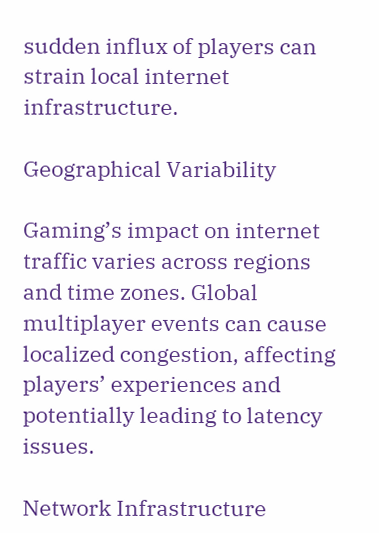sudden influx of players can strain local internet infrastructure.

Geographical Variability

Gaming’s impact on internet traffic varies across regions and time zones. Global multiplayer events can cause localized congestion, affecting players’ experiences and potentially leading to latency issues.

Network Infrastructure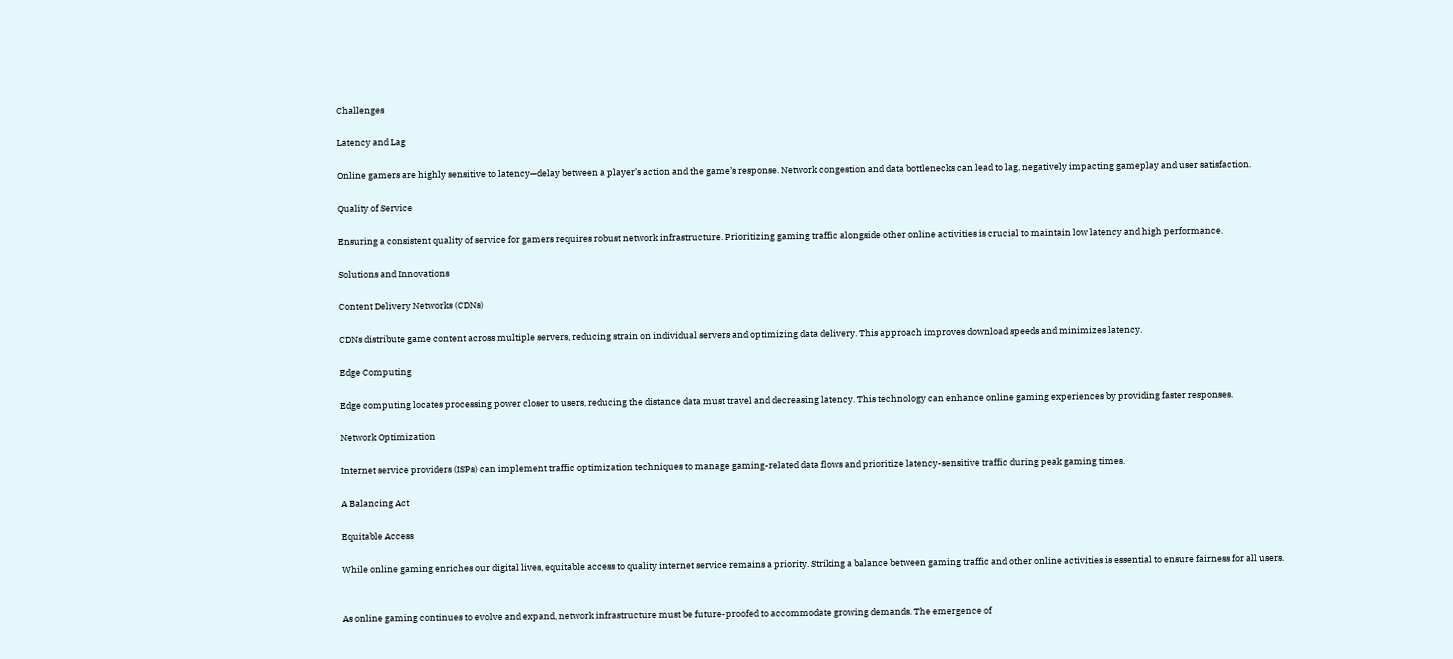Challenges

Latency and Lag

Online gamers are highly sensitive to latency—delay between a player’s action and the game’s response. Network congestion and data bottlenecks can lead to lag, negatively impacting gameplay and user satisfaction.

Quality of Service

Ensuring a consistent quality of service for gamers requires robust network infrastructure. Prioritizing gaming traffic alongside other online activities is crucial to maintain low latency and high performance.

Solutions and Innovations

Content Delivery Networks (CDNs)

CDNs distribute game content across multiple servers, reducing strain on individual servers and optimizing data delivery. This approach improves download speeds and minimizes latency.

Edge Computing

Edge computing locates processing power closer to users, reducing the distance data must travel and decreasing latency. This technology can enhance online gaming experiences by providing faster responses.

Network Optimization

Internet service providers (ISPs) can implement traffic optimization techniques to manage gaming-related data flows and prioritize latency-sensitive traffic during peak gaming times.

A Balancing Act

Equitable Access

While online gaming enriches our digital lives, equitable access to quality internet service remains a priority. Striking a balance between gaming traffic and other online activities is essential to ensure fairness for all users.


As online gaming continues to evolve and expand, network infrastructure must be future-proofed to accommodate growing demands. The emergence of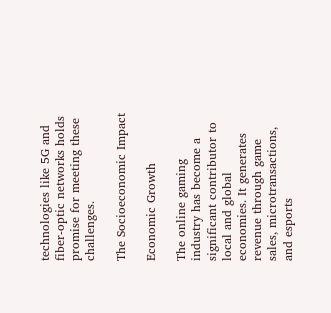technologies like 5G and fiber-optic networks holds promise for meeting these challenges.

The Socioeconomic Impact

Economic Growth

The online gaming industry has become a significant contributor to local and global economies. It generates revenue through game sales, microtransactions, and esports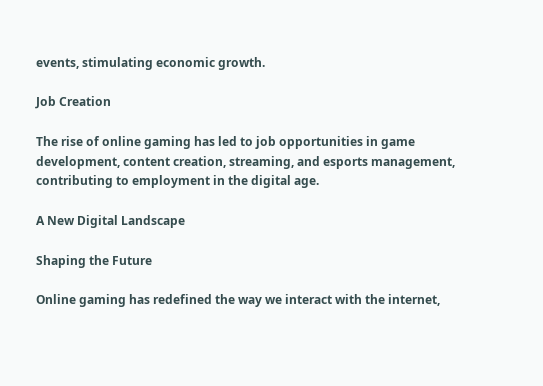events, stimulating economic growth.

Job Creation

The rise of online gaming has led to job opportunities in game development, content creation, streaming, and esports management, contributing to employment in the digital age.

A New Digital Landscape

Shaping the Future

Online gaming has redefined the way we interact with the internet,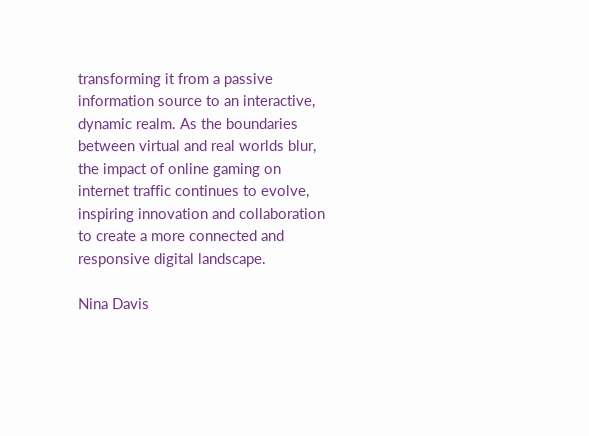transforming it from a passive information source to an interactive, dynamic realm. As the boundaries between virtual and real worlds blur, the impact of online gaming on internet traffic continues to evolve, inspiring innovation and collaboration to create a more connected and responsive digital landscape.

Nina Davis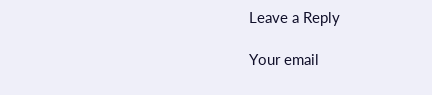Leave a Reply

Your email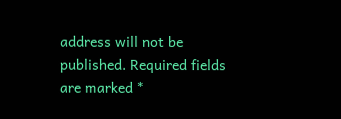address will not be published. Required fields are marked *